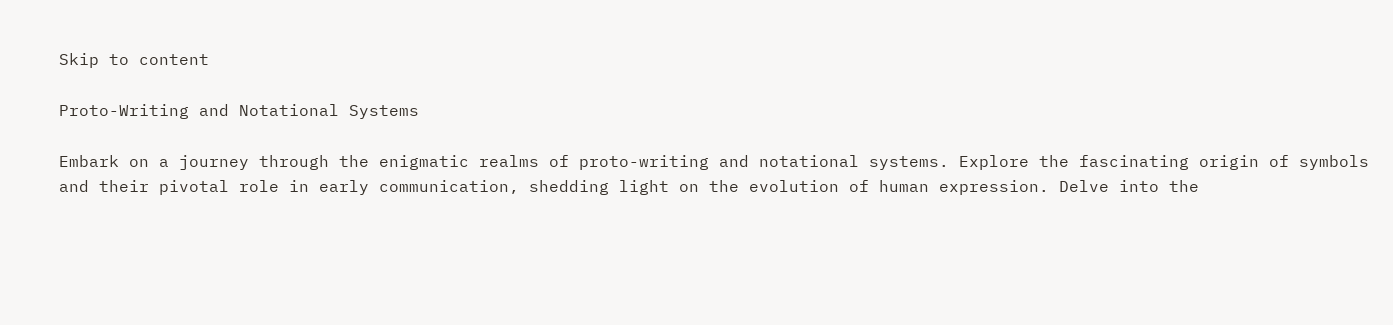Skip to content

Proto-Writing and Notational Systems

Embark on a journey through the enigmatic realms of proto-writing and notational systems. Explore the fascinating origin of symbols and their pivotal role in early communication, shedding light on the evolution of human expression. Delve into the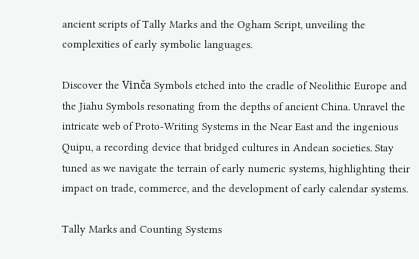ancient scripts of Tally Marks and the Ogham Script, unveiling the complexities of early symbolic languages.

Discover the Vinča Symbols etched into the cradle of Neolithic Europe and the Jiahu Symbols resonating from the depths of ancient China. Unravel the intricate web of Proto-Writing Systems in the Near East and the ingenious Quipu, a recording device that bridged cultures in Andean societies. Stay tuned as we navigate the terrain of early numeric systems, highlighting their impact on trade, commerce, and the development of early calendar systems.

Tally Marks and Counting Systems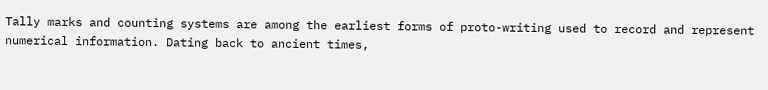Tally marks and counting systems are among the earliest forms of proto-writing used to record and represent numerical information. Dating back to ancient times,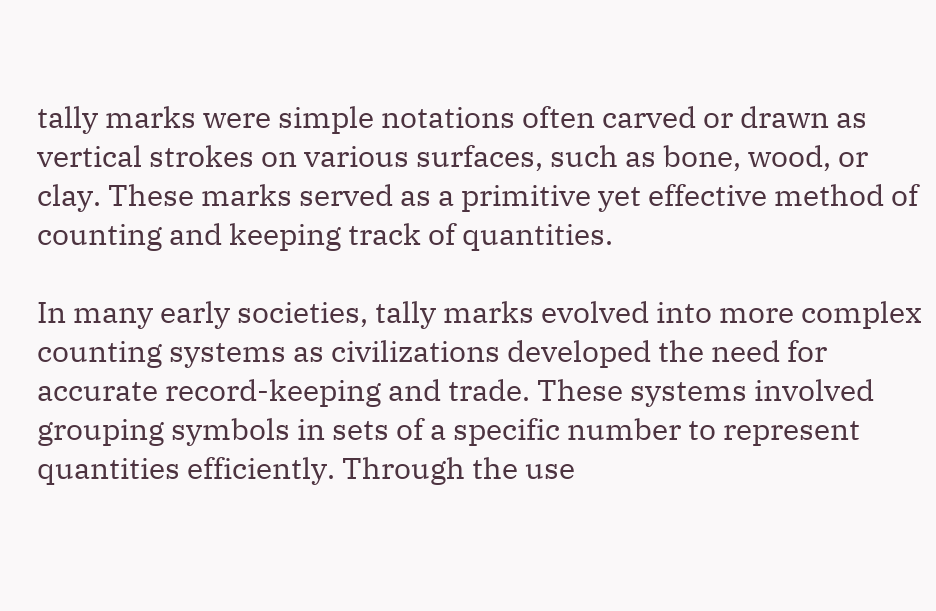tally marks were simple notations often carved or drawn as vertical strokes on various surfaces, such as bone, wood, or clay. These marks served as a primitive yet effective method of counting and keeping track of quantities.

In many early societies, tally marks evolved into more complex counting systems as civilizations developed the need for accurate record-keeping and trade. These systems involved grouping symbols in sets of a specific number to represent quantities efficiently. Through the use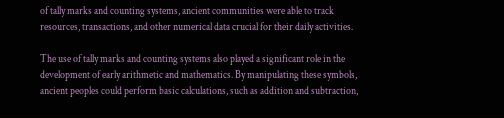of tally marks and counting systems, ancient communities were able to track resources, transactions, and other numerical data crucial for their daily activities.

The use of tally marks and counting systems also played a significant role in the development of early arithmetic and mathematics. By manipulating these symbols, ancient peoples could perform basic calculations, such as addition and subtraction,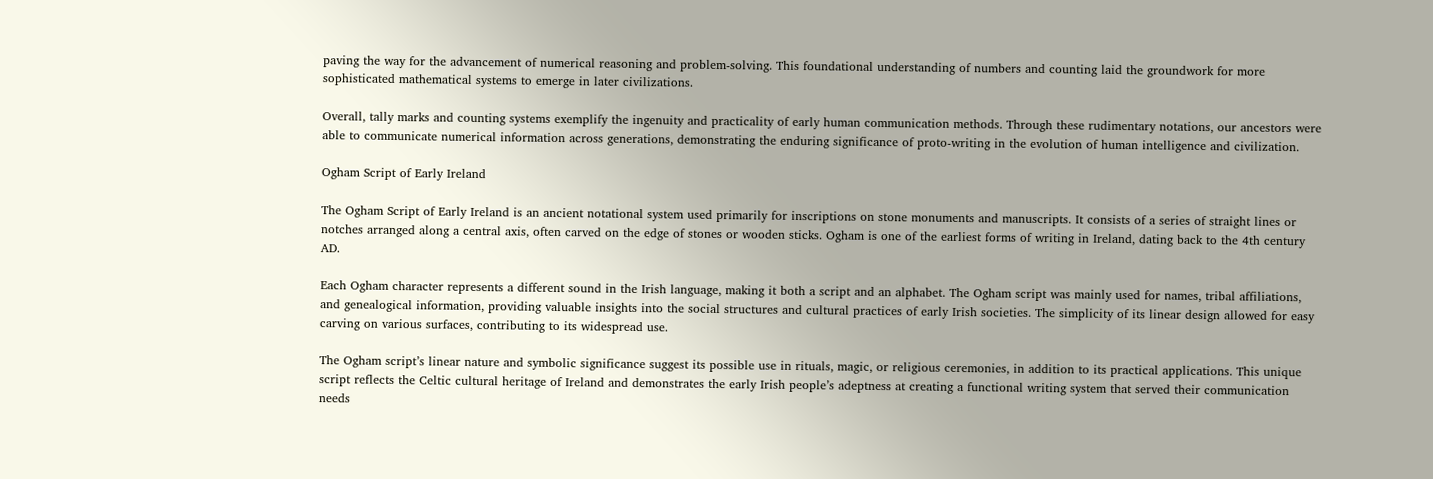paving the way for the advancement of numerical reasoning and problem-solving. This foundational understanding of numbers and counting laid the groundwork for more sophisticated mathematical systems to emerge in later civilizations.

Overall, tally marks and counting systems exemplify the ingenuity and practicality of early human communication methods. Through these rudimentary notations, our ancestors were able to communicate numerical information across generations, demonstrating the enduring significance of proto-writing in the evolution of human intelligence and civilization.

Ogham Script of Early Ireland

The Ogham Script of Early Ireland is an ancient notational system used primarily for inscriptions on stone monuments and manuscripts. It consists of a series of straight lines or notches arranged along a central axis, often carved on the edge of stones or wooden sticks. Ogham is one of the earliest forms of writing in Ireland, dating back to the 4th century AD.

Each Ogham character represents a different sound in the Irish language, making it both a script and an alphabet. The Ogham script was mainly used for names, tribal affiliations, and genealogical information, providing valuable insights into the social structures and cultural practices of early Irish societies. The simplicity of its linear design allowed for easy carving on various surfaces, contributing to its widespread use.

The Ogham script’s linear nature and symbolic significance suggest its possible use in rituals, magic, or religious ceremonies, in addition to its practical applications. This unique script reflects the Celtic cultural heritage of Ireland and demonstrates the early Irish people’s adeptness at creating a functional writing system that served their communication needs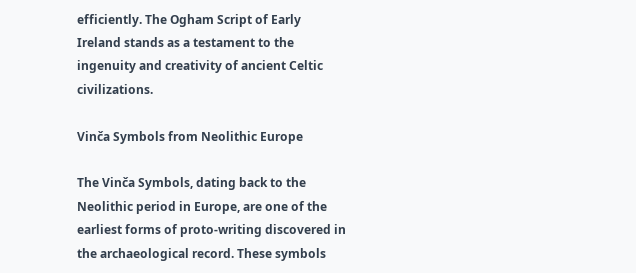efficiently. The Ogham Script of Early Ireland stands as a testament to the ingenuity and creativity of ancient Celtic civilizations.

Vinča Symbols from Neolithic Europe

The Vinča Symbols, dating back to the Neolithic period in Europe, are one of the earliest forms of proto-writing discovered in the archaeological record. These symbols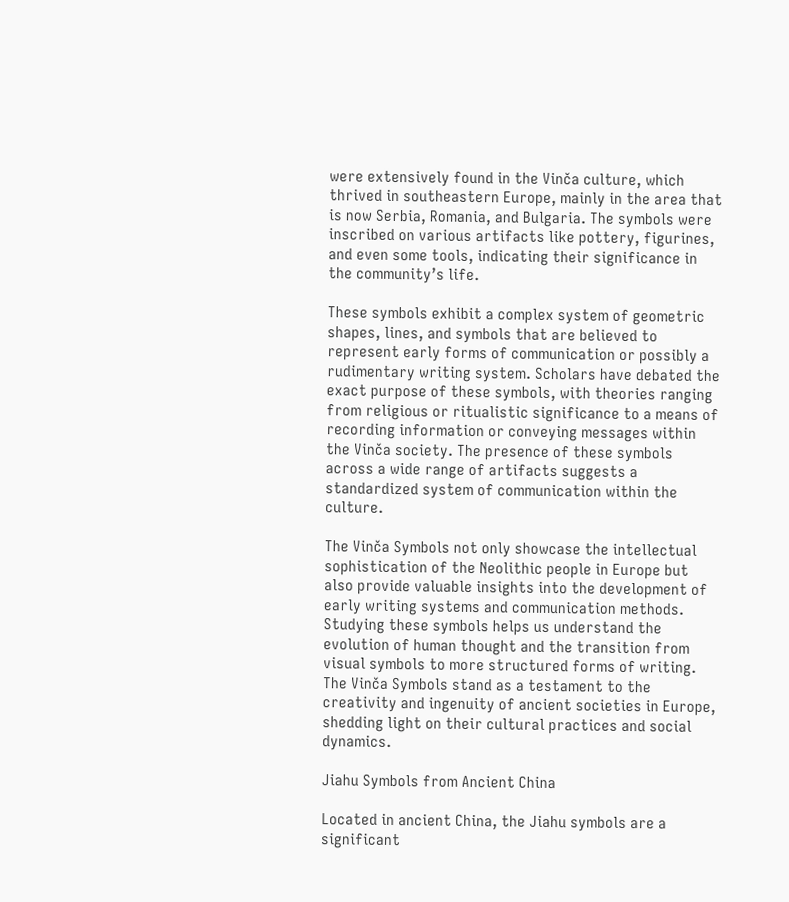were extensively found in the Vinča culture, which thrived in southeastern Europe, mainly in the area that is now Serbia, Romania, and Bulgaria. The symbols were inscribed on various artifacts like pottery, figurines, and even some tools, indicating their significance in the community’s life.

These symbols exhibit a complex system of geometric shapes, lines, and symbols that are believed to represent early forms of communication or possibly a rudimentary writing system. Scholars have debated the exact purpose of these symbols, with theories ranging from religious or ritualistic significance to a means of recording information or conveying messages within the Vinča society. The presence of these symbols across a wide range of artifacts suggests a standardized system of communication within the culture.

The Vinča Symbols not only showcase the intellectual sophistication of the Neolithic people in Europe but also provide valuable insights into the development of early writing systems and communication methods. Studying these symbols helps us understand the evolution of human thought and the transition from visual symbols to more structured forms of writing. The Vinča Symbols stand as a testament to the creativity and ingenuity of ancient societies in Europe, shedding light on their cultural practices and social dynamics.

Jiahu Symbols from Ancient China

Located in ancient China, the Jiahu symbols are a significant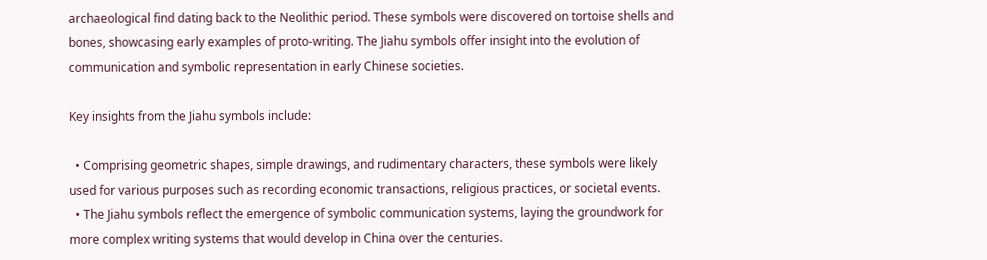archaeological find dating back to the Neolithic period. These symbols were discovered on tortoise shells and bones, showcasing early examples of proto-writing. The Jiahu symbols offer insight into the evolution of communication and symbolic representation in early Chinese societies.

Key insights from the Jiahu symbols include:

  • Comprising geometric shapes, simple drawings, and rudimentary characters, these symbols were likely used for various purposes such as recording economic transactions, religious practices, or societal events.
  • The Jiahu symbols reflect the emergence of symbolic communication systems, laying the groundwork for more complex writing systems that would develop in China over the centuries.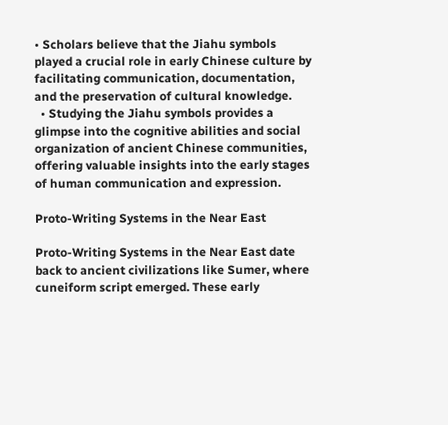• Scholars believe that the Jiahu symbols played a crucial role in early Chinese culture by facilitating communication, documentation, and the preservation of cultural knowledge.
  • Studying the Jiahu symbols provides a glimpse into the cognitive abilities and social organization of ancient Chinese communities, offering valuable insights into the early stages of human communication and expression.

Proto-Writing Systems in the Near East

Proto-Writing Systems in the Near East date back to ancient civilizations like Sumer, where cuneiform script emerged. These early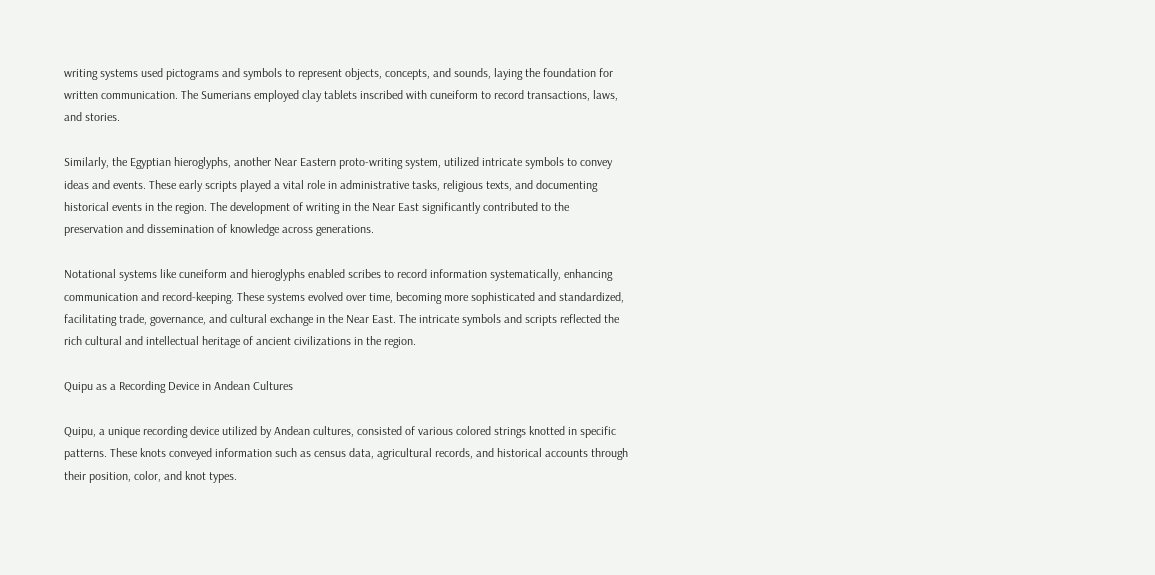writing systems used pictograms and symbols to represent objects, concepts, and sounds, laying the foundation for written communication. The Sumerians employed clay tablets inscribed with cuneiform to record transactions, laws, and stories.

Similarly, the Egyptian hieroglyphs, another Near Eastern proto-writing system, utilized intricate symbols to convey ideas and events. These early scripts played a vital role in administrative tasks, religious texts, and documenting historical events in the region. The development of writing in the Near East significantly contributed to the preservation and dissemination of knowledge across generations.

Notational systems like cuneiform and hieroglyphs enabled scribes to record information systematically, enhancing communication and record-keeping. These systems evolved over time, becoming more sophisticated and standardized, facilitating trade, governance, and cultural exchange in the Near East. The intricate symbols and scripts reflected the rich cultural and intellectual heritage of ancient civilizations in the region.

Quipu as a Recording Device in Andean Cultures

Quipu, a unique recording device utilized by Andean cultures, consisted of various colored strings knotted in specific patterns. These knots conveyed information such as census data, agricultural records, and historical accounts through their position, color, and knot types.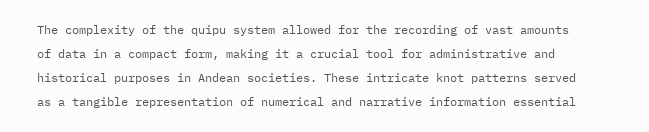The complexity of the quipu system allowed for the recording of vast amounts of data in a compact form, making it a crucial tool for administrative and historical purposes in Andean societies. These intricate knot patterns served as a tangible representation of numerical and narrative information essential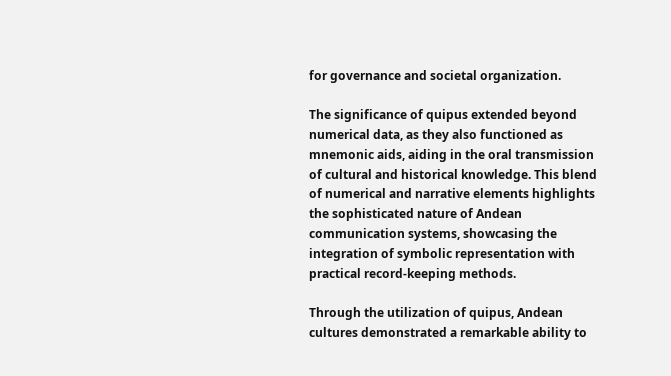for governance and societal organization.

The significance of quipus extended beyond numerical data, as they also functioned as mnemonic aids, aiding in the oral transmission of cultural and historical knowledge. This blend of numerical and narrative elements highlights the sophisticated nature of Andean communication systems, showcasing the integration of symbolic representation with practical record-keeping methods.

Through the utilization of quipus, Andean cultures demonstrated a remarkable ability to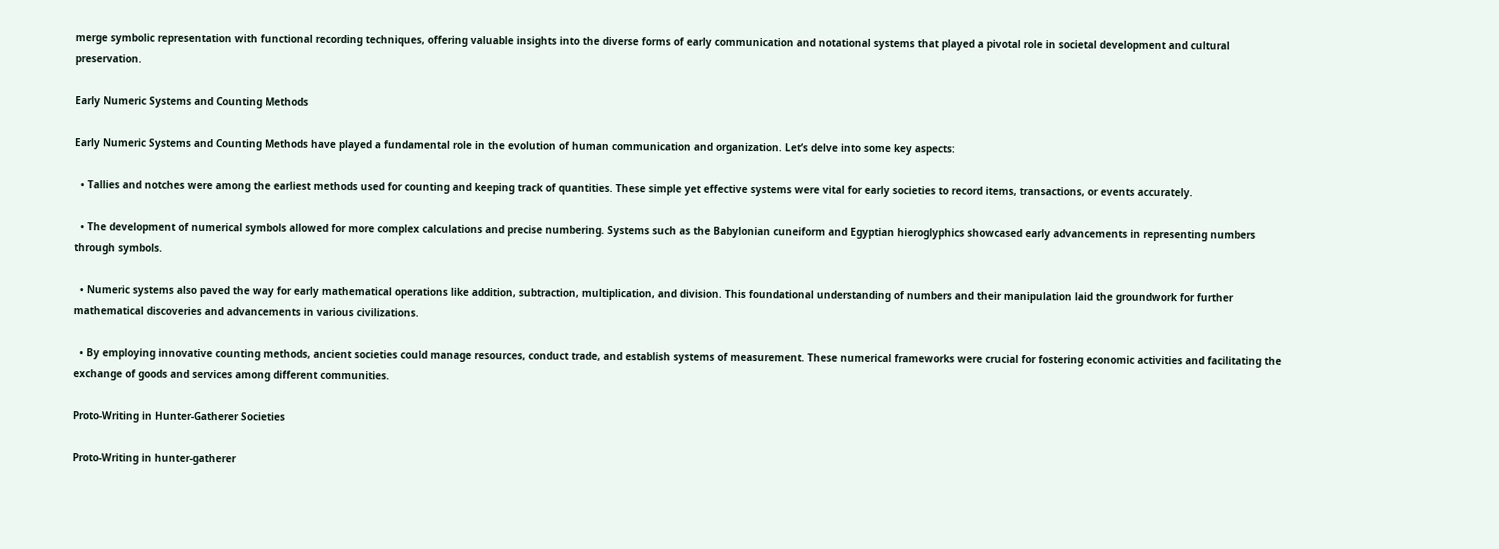merge symbolic representation with functional recording techniques, offering valuable insights into the diverse forms of early communication and notational systems that played a pivotal role in societal development and cultural preservation.

Early Numeric Systems and Counting Methods

Early Numeric Systems and Counting Methods have played a fundamental role in the evolution of human communication and organization. Let’s delve into some key aspects:

  • Tallies and notches were among the earliest methods used for counting and keeping track of quantities. These simple yet effective systems were vital for early societies to record items, transactions, or events accurately.

  • The development of numerical symbols allowed for more complex calculations and precise numbering. Systems such as the Babylonian cuneiform and Egyptian hieroglyphics showcased early advancements in representing numbers through symbols.

  • Numeric systems also paved the way for early mathematical operations like addition, subtraction, multiplication, and division. This foundational understanding of numbers and their manipulation laid the groundwork for further mathematical discoveries and advancements in various civilizations.

  • By employing innovative counting methods, ancient societies could manage resources, conduct trade, and establish systems of measurement. These numerical frameworks were crucial for fostering economic activities and facilitating the exchange of goods and services among different communities.

Proto-Writing in Hunter-Gatherer Societies

Proto-Writing in hunter-gatherer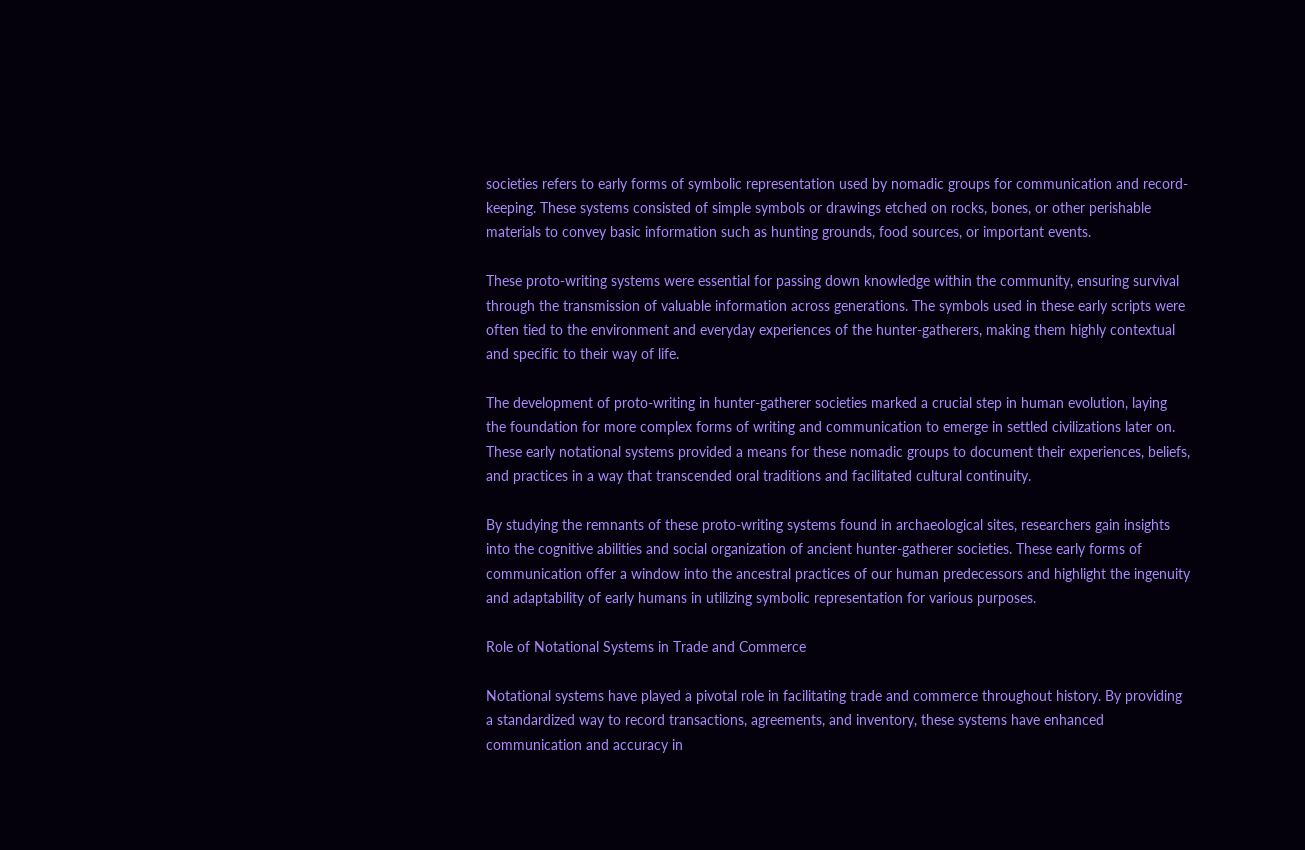societies refers to early forms of symbolic representation used by nomadic groups for communication and record-keeping. These systems consisted of simple symbols or drawings etched on rocks, bones, or other perishable materials to convey basic information such as hunting grounds, food sources, or important events.

These proto-writing systems were essential for passing down knowledge within the community, ensuring survival through the transmission of valuable information across generations. The symbols used in these early scripts were often tied to the environment and everyday experiences of the hunter-gatherers, making them highly contextual and specific to their way of life.

The development of proto-writing in hunter-gatherer societies marked a crucial step in human evolution, laying the foundation for more complex forms of writing and communication to emerge in settled civilizations later on. These early notational systems provided a means for these nomadic groups to document their experiences, beliefs, and practices in a way that transcended oral traditions and facilitated cultural continuity.

By studying the remnants of these proto-writing systems found in archaeological sites, researchers gain insights into the cognitive abilities and social organization of ancient hunter-gatherer societies. These early forms of communication offer a window into the ancestral practices of our human predecessors and highlight the ingenuity and adaptability of early humans in utilizing symbolic representation for various purposes.

Role of Notational Systems in Trade and Commerce

Notational systems have played a pivotal role in facilitating trade and commerce throughout history. By providing a standardized way to record transactions, agreements, and inventory, these systems have enhanced communication and accuracy in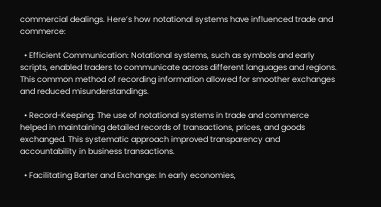commercial dealings. Here’s how notational systems have influenced trade and commerce:

  • Efficient Communication: Notational systems, such as symbols and early scripts, enabled traders to communicate across different languages and regions. This common method of recording information allowed for smoother exchanges and reduced misunderstandings.

  • Record-Keeping: The use of notational systems in trade and commerce helped in maintaining detailed records of transactions, prices, and goods exchanged. This systematic approach improved transparency and accountability in business transactions.

  • Facilitating Barter and Exchange: In early economies,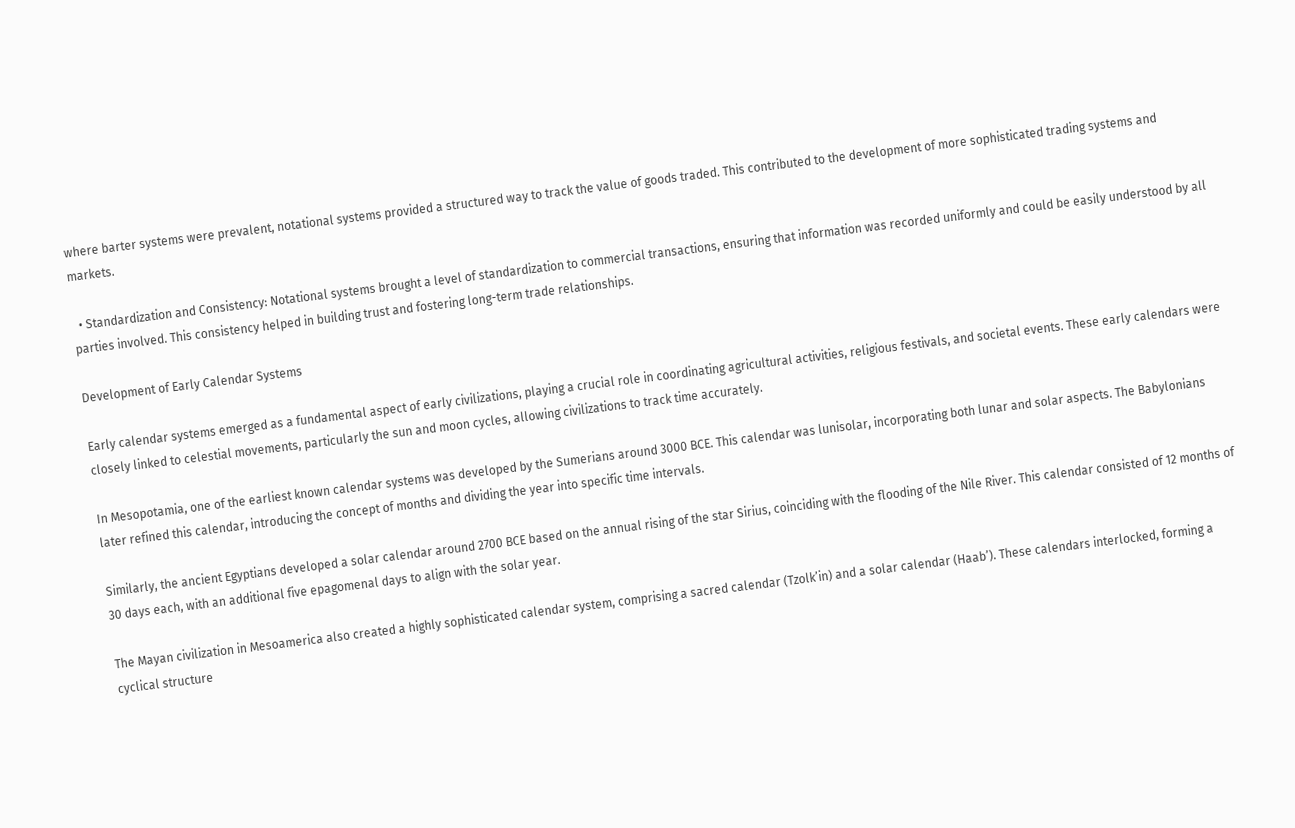where barter systems were prevalent, notational systems provided a structured way to track the value of goods traded. This contributed to the development of more sophisticated trading systems and markets.

  • Standardization and Consistency: Notational systems brought a level of standardization to commercial transactions, ensuring that information was recorded uniformly and could be easily understood by all parties involved. This consistency helped in building trust and fostering long-term trade relationships.

Development of Early Calendar Systems

Early calendar systems emerged as a fundamental aspect of early civilizations, playing a crucial role in coordinating agricultural activities, religious festivals, and societal events. These early calendars were closely linked to celestial movements, particularly the sun and moon cycles, allowing civilizations to track time accurately.

In Mesopotamia, one of the earliest known calendar systems was developed by the Sumerians around 3000 BCE. This calendar was lunisolar, incorporating both lunar and solar aspects. The Babylonians later refined this calendar, introducing the concept of months and dividing the year into specific time intervals.

Similarly, the ancient Egyptians developed a solar calendar around 2700 BCE based on the annual rising of the star Sirius, coinciding with the flooding of the Nile River. This calendar consisted of 12 months of 30 days each, with an additional five epagomenal days to align with the solar year.

The Mayan civilization in Mesoamerica also created a highly sophisticated calendar system, comprising a sacred calendar (Tzolk’in) and a solar calendar (Haab’). These calendars interlocked, forming a cyclical structure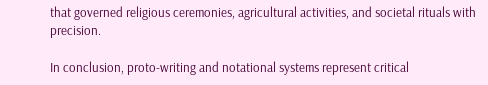that governed religious ceremonies, agricultural activities, and societal rituals with precision.

In conclusion, proto-writing and notational systems represent critical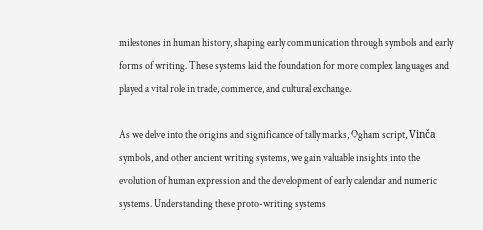milestones in human history, shaping early communication through symbols and early forms of writing. These systems laid the foundation for more complex languages and played a vital role in trade, commerce, and cultural exchange.

As we delve into the origins and significance of tally marks, Ogham script, Vinča symbols, and other ancient writing systems, we gain valuable insights into the evolution of human expression and the development of early calendar and numeric systems. Understanding these proto-writing systems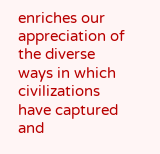enriches our appreciation of the diverse ways in which civilizations have captured and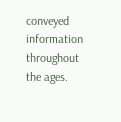conveyed information throughout the ages.